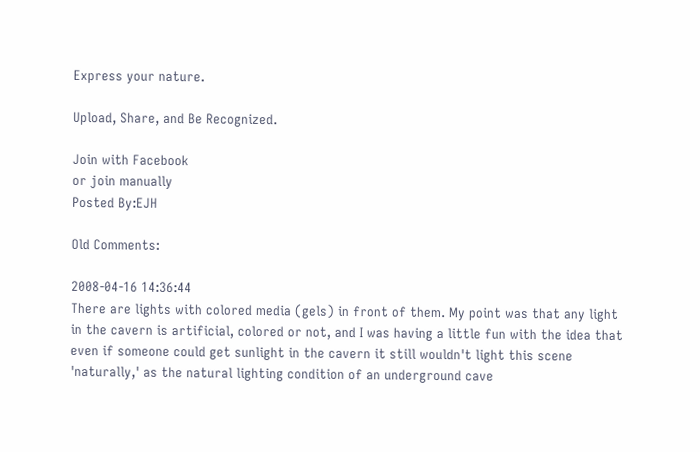Express your nature.

Upload, Share, and Be Recognized.

Join with Facebook
or join manually
Posted By:EJH

Old Comments:

2008-04-16 14:36:44
There are lights with colored media (gels) in front of them. My point was that any light in the cavern is artificial, colored or not, and I was having a little fun with the idea that even if someone could get sunlight in the cavern it still wouldn't light this scene 'naturally,' as the natural lighting condition of an underground cave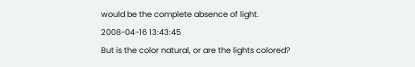would be the complete absence of light.
2008-04-16 13:43:45
But is the color natural, or are the lights colored?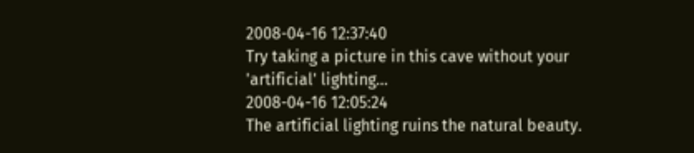2008-04-16 12:37:40
Try taking a picture in this cave without your 'artificial' lighting...
2008-04-16 12:05:24
The artificial lighting ruins the natural beauty.